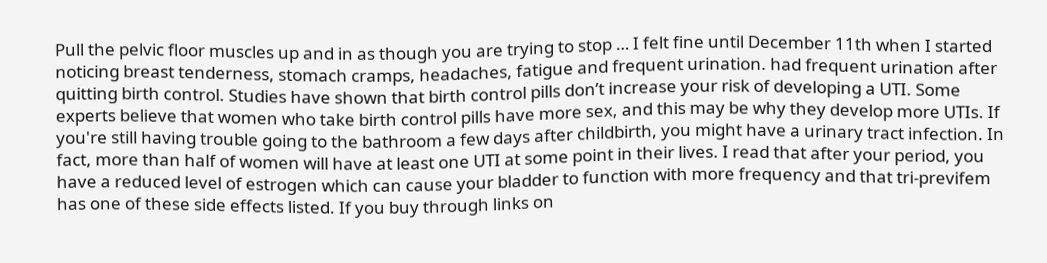Pull the pelvic floor muscles up and in as though you are trying to stop … I felt fine until December 11th when I started noticing breast tenderness, stomach cramps, headaches, fatigue and frequent urination. had frequent urination after quitting birth control. Studies have shown that birth control pills don’t increase your risk of developing a UTI. Some experts believe that women who take birth control pills have more sex, and this may be why they develop more UTIs. If you're still having trouble going to the bathroom a few days after childbirth, you might have a urinary tract infection. In fact, more than half of women will have at least one UTI at some point in their lives. I read that after your period, you have a reduced level of estrogen which can cause your bladder to function with more frequency and that tri-previfem has one of these side effects listed. If you buy through links on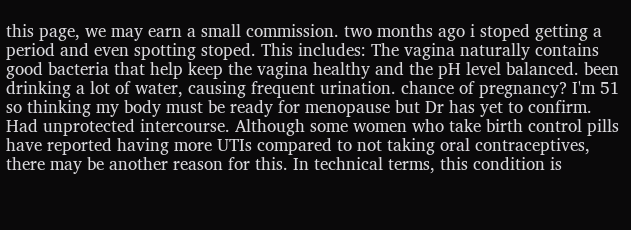this page, we may earn a small commission. two months ago i stoped getting a period and even spotting stoped. This includes: The vagina naturally contains good bacteria that help keep the vagina healthy and the pH level balanced. been drinking a lot of water, causing frequent urination. chance of pregnancy? I'm 51 so thinking my body must be ready for menopause but Dr has yet to confirm. Had unprotected intercourse. Although some women who take birth control pills have reported having more UTIs compared to not taking oral contraceptives, there may be another reason for this. In technical terms, this condition is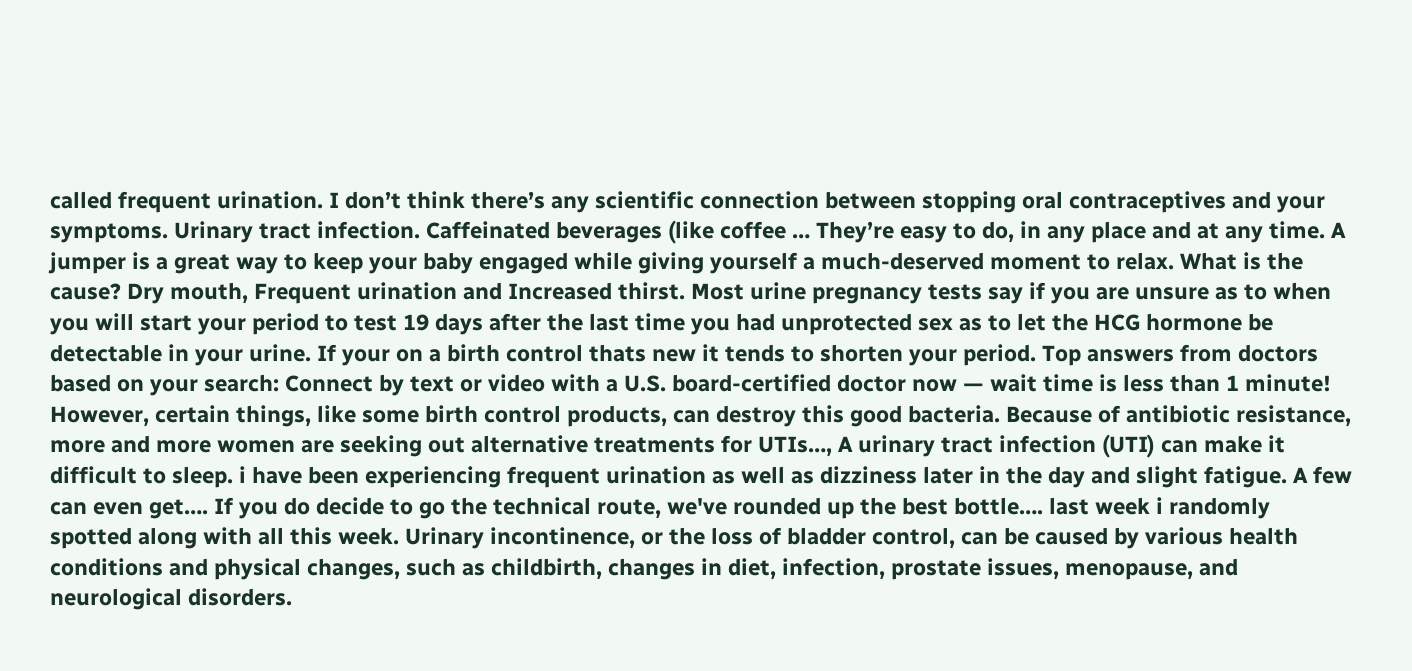called frequent urination. I don’t think there’s any scientific connection between stopping oral contraceptives and your symptoms. Urinary tract infection. Caffeinated beverages (like coffee … They’re easy to do, in any place and at any time. A jumper is a great way to keep your baby engaged while giving yourself a much-deserved moment to relax. What is the cause? Dry mouth, Frequent urination and Increased thirst. Most urine pregnancy tests say if you are unsure as to when you will start your period to test 19 days after the last time you had unprotected sex as to let the HCG hormone be detectable in your urine. If your on a birth control thats new it tends to shorten your period. Top answers from doctors based on your search: Connect by text or video with a U.S. board-certified doctor now — wait time is less than 1 minute! However, certain things, like some birth control products, can destroy this good bacteria. Because of antibiotic resistance, more and more women are seeking out alternative treatments for UTIs…, A urinary tract infection (UTI) can make it difficult to sleep. i have been experiencing frequent urination as well as dizziness later in the day and slight fatigue. A few can even get…. If you do decide to go the technical route, we've rounded up the best bottle…. last week i randomly spotted along with all this week. Urinary incontinence, or the loss of bladder control, can be caused by various health conditions and physical changes, such as childbirth, changes in diet, infection, prostate issues, menopause, and neurological disorders.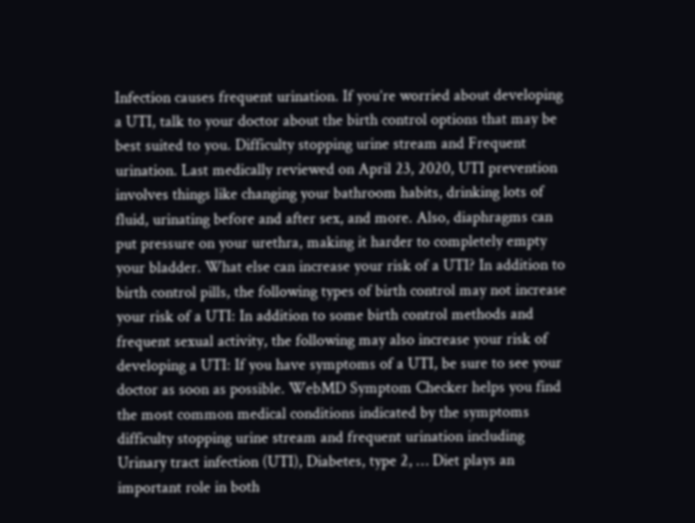Infection causes frequent urination. If you’re worried about developing a UTI, talk to your doctor about the birth control options that may be best suited to you. Difficulty stopping urine stream and Frequent urination. Last medically reviewed on April 23, 2020, UTI prevention involves things like changing your bathroom habits, drinking lots of fluid, urinating before and after sex, and more. Also, diaphragms can put pressure on your urethra, making it harder to completely empty your bladder. What else can increase your risk of a UTI? In addition to birth control pills, the following types of birth control may not increase your risk of a UTI: In addition to some birth control methods and frequent sexual activity, the following may also increase your risk of developing a UTI: If you have symptoms of a UTI, be sure to see your doctor as soon as possible. WebMD Symptom Checker helps you find the most common medical conditions indicated by the symptoms difficulty stopping urine stream and frequent urination including Urinary tract infection (UTI), Diabetes, type 2, … Diet plays an important role in both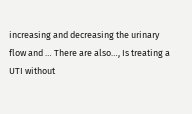increasing and decreasing the urinary flow and … There are also…, Is treating a UTI without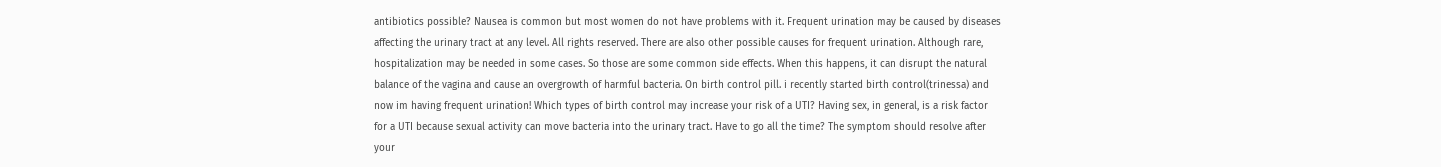antibiotics possible? Nausea is common but most women do not have problems with it. Frequent urination may be caused by diseases affecting the urinary tract at any level. All rights reserved. There are also other possible causes for frequent urination. Although rare, hospitalization may be needed in some cases. So those are some common side effects. When this happens, it can disrupt the natural balance of the vagina and cause an overgrowth of harmful bacteria. On birth control pill. i recently started birth control(trinessa) and now im having frequent urination! Which types of birth control may increase your risk of a UTI? Having sex, in general, is a risk factor for a UTI because sexual activity can move bacteria into the urinary tract. Have to go all the time? The symptom should resolve after your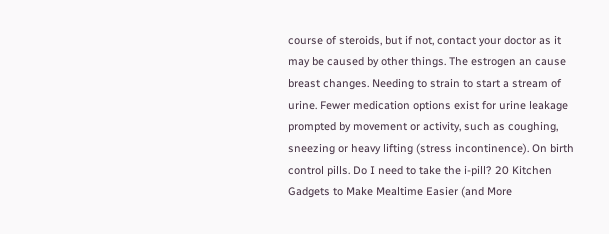course of steroids, but if not, contact your doctor as it may be caused by other things. The estrogen an cause breast changes. Needing to strain to start a stream of urine. Fewer medication options exist for urine leakage prompted by movement or activity, such as coughing, sneezing or heavy lifting (stress incontinence). On birth control pills. Do I need to take the i-pill? 20 Kitchen Gadgets to Make Mealtime Easier (and More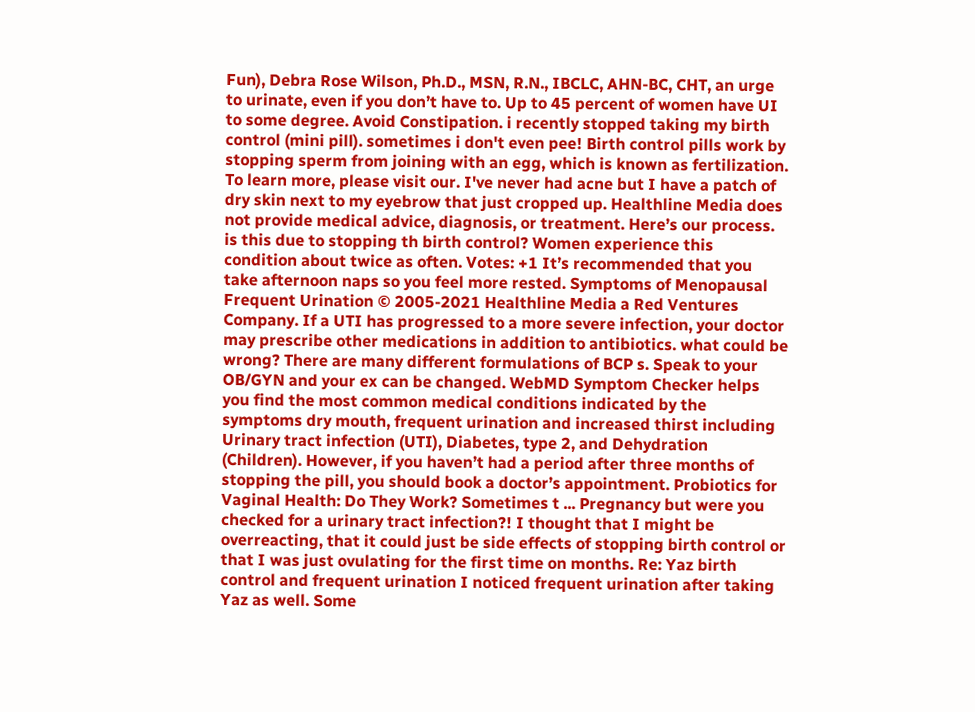Fun), Debra Rose Wilson, Ph.D., MSN, R.N., IBCLC, AHN-BC, CHT, an urge to urinate, even if you don’t have to. Up to 45 percent of women have UI to some degree. Avoid Constipation. i recently stopped taking my birth control (mini pill). sometimes i don't even pee! Birth control pills work by stopping sperm from joining with an egg, which is known as fertilization. To learn more, please visit our. I've never had acne but I have a patch of dry skin next to my eyebrow that just cropped up. Healthline Media does not provide medical advice, diagnosis, or treatment. Here’s our process. is this due to stopping th birth control? Women experience this condition about twice as often. Votes: +1 It’s recommended that you take afternoon naps so you feel more rested. Symptoms of Menopausal Frequent Urination © 2005-2021 Healthline Media a Red Ventures Company. If a UTI has progressed to a more severe infection, your doctor may prescribe other medications in addition to antibiotics. what could be wrong? There are many different formulations of BCP s. Speak to your OB/GYN and your ex can be changed. WebMD Symptom Checker helps you find the most common medical conditions indicated by the symptoms dry mouth, frequent urination and increased thirst including Urinary tract infection (UTI), Diabetes, type 2, and Dehydration (Children). However, if you haven’t had a period after three months of stopping the pill, you should book a doctor’s appointment. Probiotics for Vaginal Health: Do They Work? Sometimes t ... Pregnancy but were you checked for a urinary tract infection?! I thought that I might be overreacting, that it could just be side effects of stopping birth control or that I was just ovulating for the first time on months. Re: Yaz birth control and frequent urination I noticed frequent urination after taking Yaz as well. Some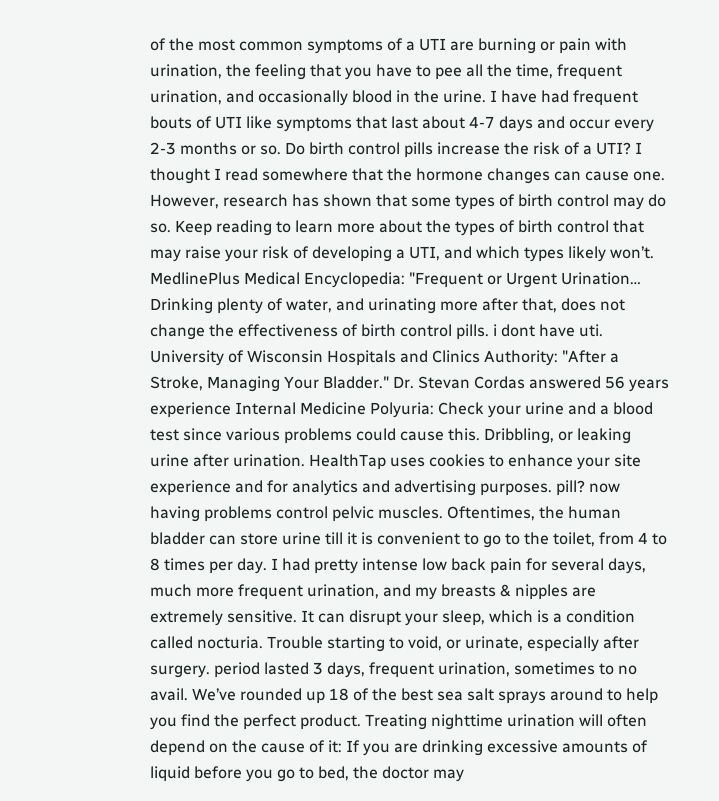of the most common symptoms of a UTI are burning or pain with urination, the feeling that you have to pee all the time, frequent urination, and occasionally blood in the urine. I have had frequent bouts of UTI like symptoms that last about 4-7 days and occur every 2-3 months or so. Do birth control pills increase the risk of a UTI? I thought I read somewhere that the hormone changes can cause one. However, research has shown that some types of birth control may do so. Keep reading to learn more about the types of birth control that may raise your risk of developing a UTI, and which types likely won’t. MedlinePlus Medical Encyclopedia: "Frequent or Urgent Urination… Drinking plenty of water, and urinating more after that, does not change the effectiveness of birth control pills. i dont have uti. University of Wisconsin Hospitals and Clinics Authority: "After a Stroke, Managing Your Bladder." Dr. Stevan Cordas answered 56 years experience Internal Medicine Polyuria: Check your urine and a blood test since various problems could cause this. Dribbling, or leaking urine after urination. HealthTap uses cookies to enhance your site experience and for analytics and advertising purposes. pill? now having problems control pelvic muscles. Oftentimes, the human bladder can store urine till it is convenient to go to the toilet, from 4 to 8 times per day. I had pretty intense low back pain for several days, much more frequent urination, and my breasts & nipples are extremely sensitive. It can disrupt your sleep, which is a condition called nocturia. Trouble starting to void, or urinate, especially after surgery. period lasted 3 days, frequent urination, sometimes to no avail. We’ve rounded up 18 of the best sea salt sprays around to help you find the perfect product. Treating nighttime urination will often depend on the cause of it: If you are drinking excessive amounts of liquid before you go to bed, the doctor may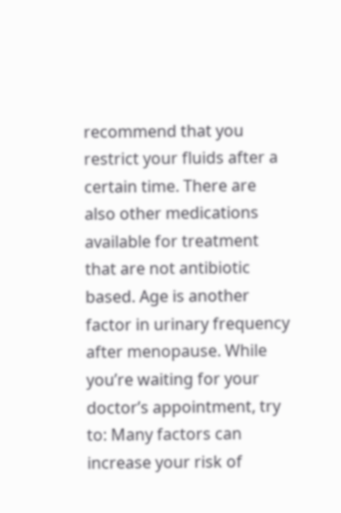recommend that you restrict your fluids after a certain time. There are also other medications available for treatment that are not antibiotic based. Age is another factor in urinary frequency after menopause. While you’re waiting for your doctor’s appointment, try to: Many factors can increase your risk of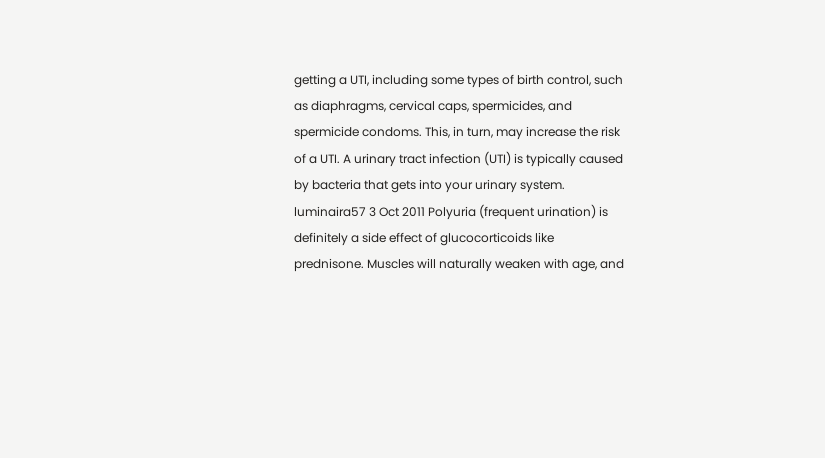getting a UTI, including some types of birth control, such as diaphragms, cervical caps, spermicides, and spermicide condoms. This, in turn, may increase the risk of a UTI. A urinary tract infection (UTI) is typically caused by bacteria that gets into your urinary system. luminaira57 3 Oct 2011 Polyuria (frequent urination) is definitely a side effect of glucocorticoids like prednisone. Muscles will naturally weaken with age, and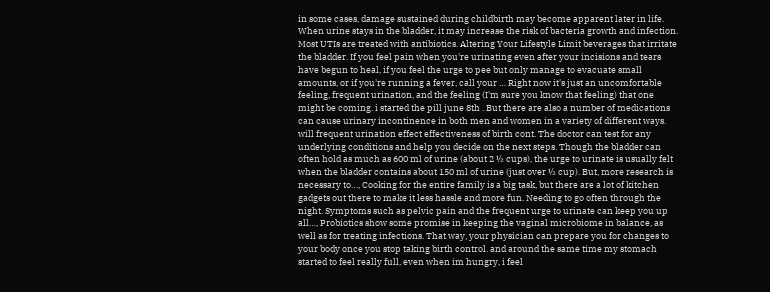in some cases, damage sustained during childbirth may become apparent later in life. When urine stays in the bladder, it may increase the risk of bacteria growth and infection. Most UTIs are treated with antibiotics. Altering Your Lifestyle Limit beverages that irritate the bladder. If you feel pain when you're urinating even after your incisions and tears have begun to heal, if you feel the urge to pee but only manage to evacuate small amounts, or if you're running a fever, call your … Right now it's just an uncomfortable feeling, frequent urination, and the feeling (I'm sure you know that feeling) that one might be coming. i started the pill june 8th . But there are also a number of medications can cause urinary incontinence in both men and women in a variety of different ways. will frequent urination effect effectiveness of birth cont. The doctor can test for any underlying conditions and help you decide on the next steps. Though the bladder can often hold as much as 600 ml of urine (about 2 ½ cups), the urge to urinate is usually felt when the bladder contains about 150 ml of urine (just over ½ cup). But, more research is necessary to…, Cooking for the entire family is a big task, but there are a lot of kitchen gadgets out there to make it less hassle and more fun. Needing to go often through the night. Symptoms such as pelvic pain and the frequent urge to urinate can keep you up all…, Probiotics show some promise in keeping the vaginal microbiome in balance, as well as for treating infections. That way, your physician can prepare you for changes to your body once you stop taking birth control. and around the same time my stomach started to feel really full, even when im hungry, i feel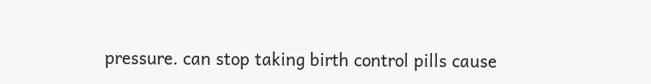pressure. can stop taking birth control pills cause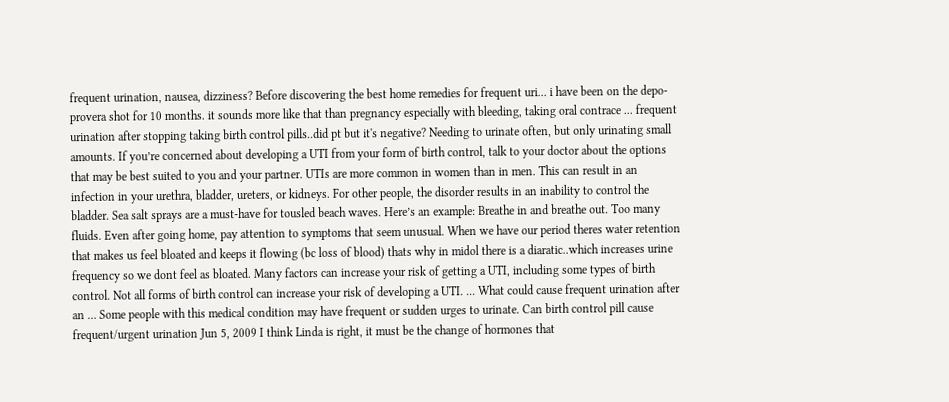frequent urination, nausea, dizziness? Before discovering the best home remedies for frequent uri… i have been on the depo-provera shot for 10 months. it sounds more like that than pregnancy especially with bleeding, taking oral contrace ... frequent urination after stopping taking birth control pills..did pt but it's negative? Needing to urinate often, but only urinating small amounts. If you’re concerned about developing a UTI from your form of birth control, talk to your doctor about the options that may be best suited to you and your partner. UTIs are more common in women than in men. This can result in an infection in your urethra, bladder, ureters, or kidneys. For other people, the disorder results in an inability to control the bladder. Sea salt sprays are a must-have for tousled beach waves. Here’s an example: Breathe in and breathe out. Too many fluids. Even after going home, pay attention to symptoms that seem unusual. When we have our period theres water retention that makes us feel bloated and keeps it flowing (bc loss of blood) thats why in midol there is a diaratic..which increases urine frequency so we dont feel as bloated. Many factors can increase your risk of getting a UTI, including some types of birth control. Not all forms of birth control can increase your risk of developing a UTI. ... What could cause frequent urination after an … Some people with this medical condition may have frequent or sudden urges to urinate. Can birth control pill cause frequent/urgent urination Jun 5, 2009 I think Linda is right, it must be the change of hormones that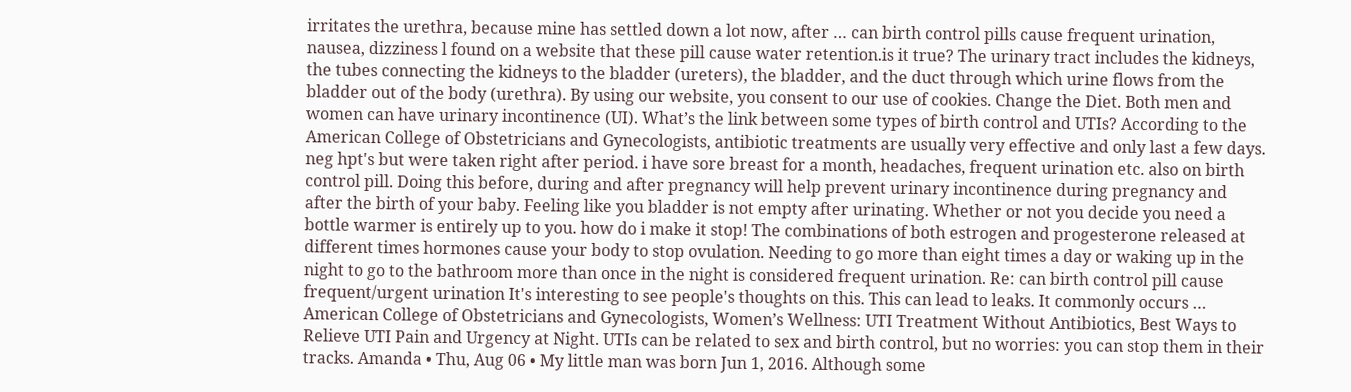irritates the urethra, because mine has settled down a lot now, after … can birth control pills cause frequent urination, nausea, dizziness l found on a website that these pill cause water retention.is it true? The urinary tract includes the kidneys, the tubes connecting the kidneys to the bladder (ureters), the bladder, and the duct through which urine flows from the bladder out of the body (urethra). By using our website, you consent to our use of cookies. Change the Diet. Both men and women can have urinary incontinence (UI). What’s the link between some types of birth control and UTIs? According to the American College of Obstetricians and Gynecologists, antibiotic treatments are usually very effective and only last a few days. neg hpt's but were taken right after period. i have sore breast for a month, headaches, frequent urination etc. also on birth control pill. Doing this before, during and after pregnancy will help prevent urinary incontinence during pregnancy and after the birth of your baby. Feeling like you bladder is not empty after urinating. Whether or not you decide you need a bottle warmer is entirely up to you. how do i make it stop! The combinations of both estrogen and progesterone released at different times hormones cause your body to stop ovulation. Needing to go more than eight times a day or waking up in the night to go to the bathroom more than once in the night is considered frequent urination. Re: can birth control pill cause frequent/urgent urination It's interesting to see people's thoughts on this. This can lead to leaks. It commonly occurs … American College of Obstetricians and Gynecologists, Women’s Wellness: UTI Treatment Without Antibiotics, Best Ways to Relieve UTI Pain and Urgency at Night. UTIs can be related to sex and birth control, but no worries: you can stop them in their tracks. Amanda • Thu, Aug 06 • My little man was born Jun 1, 2016. Although some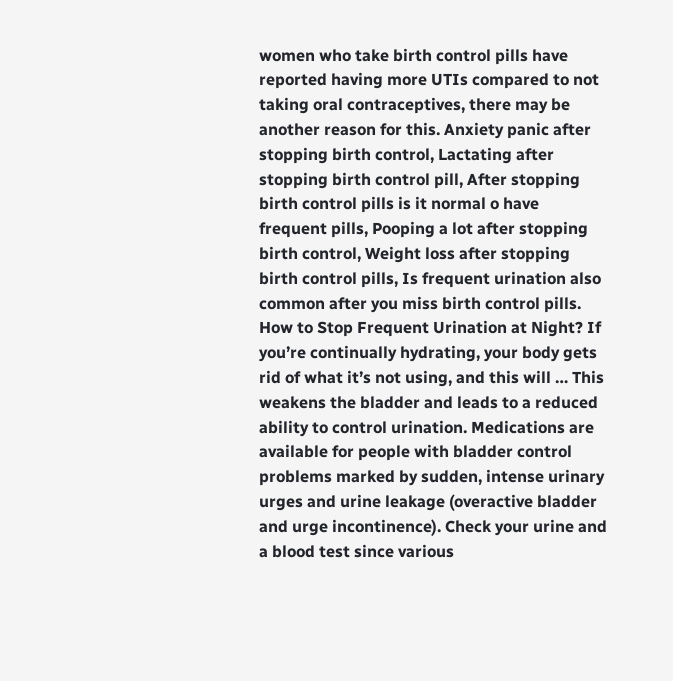women who take birth control pills have reported having more UTIs compared to not taking oral contraceptives, there may be another reason for this. Anxiety panic after stopping birth control, Lactating after stopping birth control pill, After stopping birth control pills is it normal o have frequent pills, Pooping a lot after stopping birth control, Weight loss after stopping birth control pills, Is frequent urination also common after you miss birth control pills. How to Stop Frequent Urination at Night? If you’re continually hydrating, your body gets rid of what it’s not using, and this will … This weakens the bladder and leads to a reduced ability to control urination. Medications are available for people with bladder control problems marked by sudden, intense urinary urges and urine leakage (overactive bladder and urge incontinence). Check your urine and a blood test since various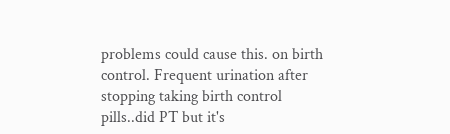problems could cause this. on birth control. Frequent urination after stopping taking birth control pills..did PT but it's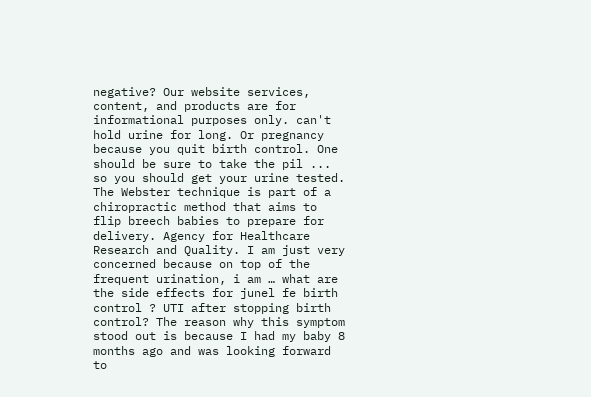negative? Our website services, content, and products are for informational purposes only. can't hold urine for long. Or pregnancy because you quit birth control. One should be sure to take the pil ... so you should get your urine tested. The Webster technique is part of a chiropractic method that aims to flip breech babies to prepare for delivery. Agency for Healthcare Research and Quality. I am just very concerned because on top of the frequent urination, i am … what are the side effects for junel fe birth control ? UTI after stopping birth control? The reason why this symptom stood out is because I had my baby 8 months ago and was looking forward to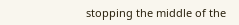stopping the middle of the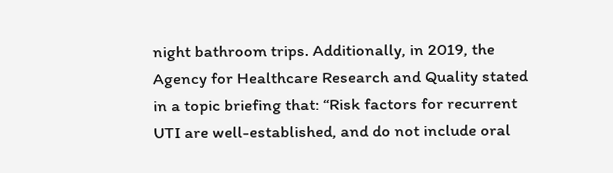night bathroom trips. Additionally, in 2019, the Agency for Healthcare Research and Quality stated in a topic briefing that: “Risk factors for recurrent UTI are well-established, and do not include oral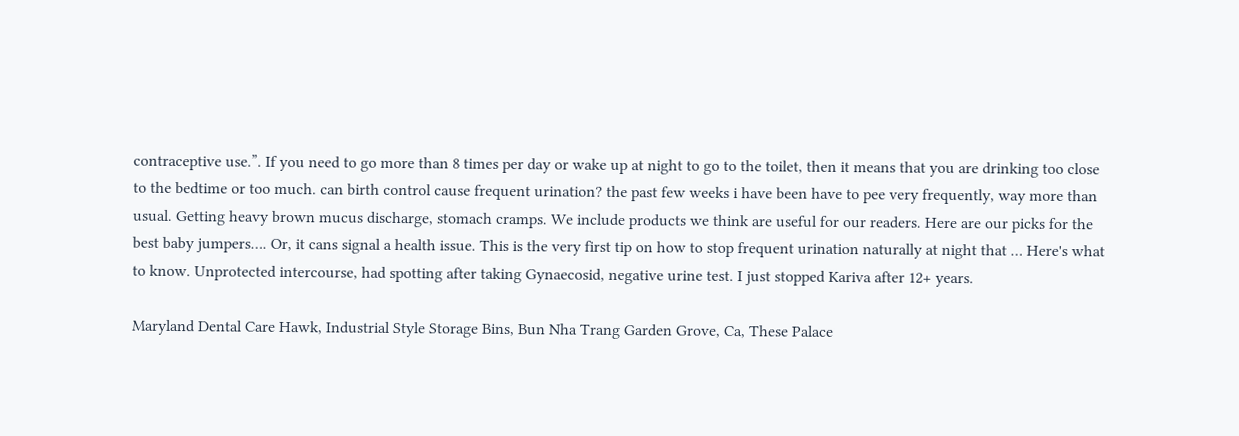contraceptive use.”. If you need to go more than 8 times per day or wake up at night to go to the toilet, then it means that you are drinking too close to the bedtime or too much. can birth control cause frequent urination? the past few weeks i have been have to pee very frequently, way more than usual. Getting heavy brown mucus discharge, stomach cramps. We include products we think are useful for our readers. Here are our picks for the best baby jumpers…. Or, it cans signal a health issue. This is the very first tip on how to stop frequent urination naturally at night that … Here's what to know. Unprotected intercourse, had spotting after taking Gynaecosid, negative urine test. I just stopped Kariva after 12+ years.

Maryland Dental Care Hawk, Industrial Style Storage Bins, Bun Nha Trang Garden Grove, Ca, These Palace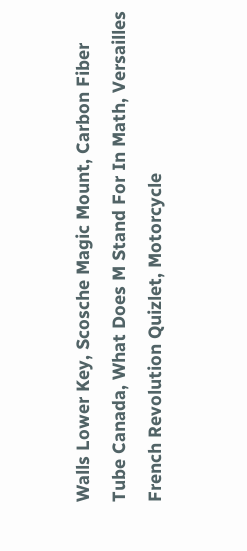Walls Lower Key, Scosche Magic Mount, Carbon Fiber Tube Canada, What Does M Stand For In Math, Versailles French Revolution Quizlet, Motorcycle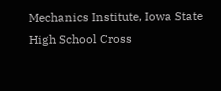Mechanics Institute, Iowa State High School Cross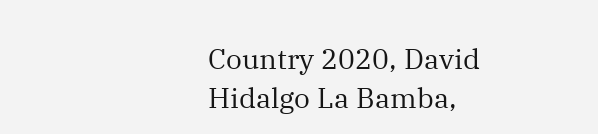Country 2020, David Hidalgo La Bamba,